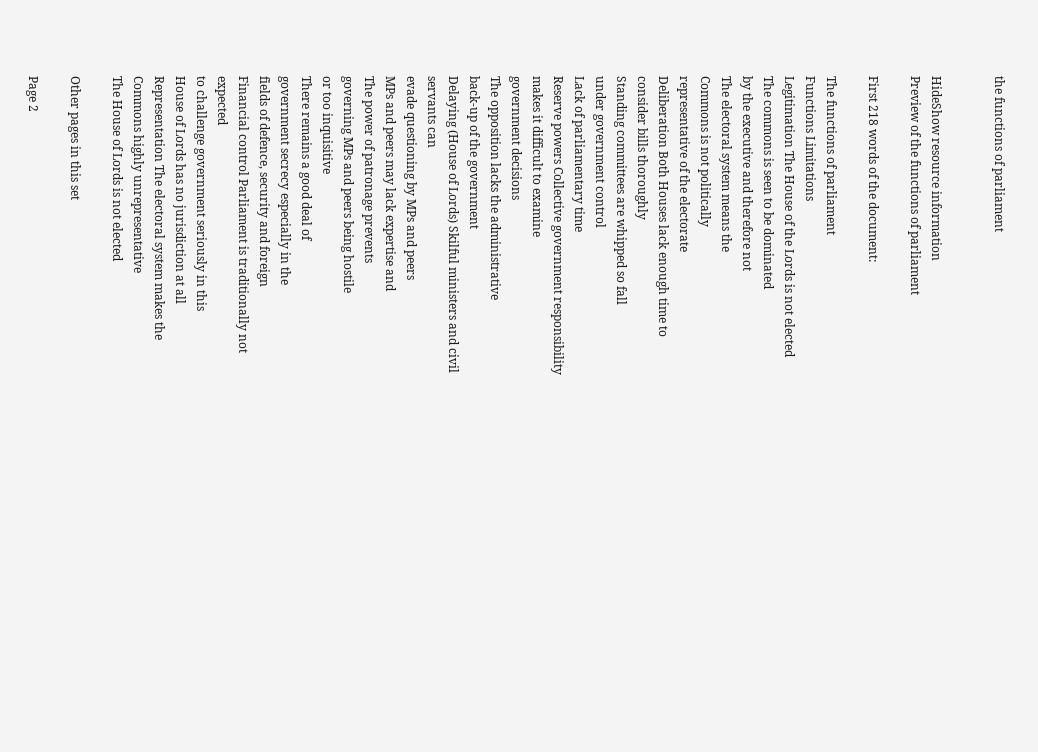the functions of parliament


HideShow resource information
Preview of the functions of parliament

First 218 words of the document:

The functions of parliament
Functions Limitations
Legitimation The House of the Lords is not elected
The commons is seen to be dominated
by the executive and therefore not
The electoral system means the
Commons is not politically
representative of the electorate
Deliberation Both Houses lack enough time to
consider bills thoroughly
Standing committees are whipped so fall
under government control
Lack of parliamentary time
Reserve powers Collective government responsibility
makes it difficult to examine
government decisions
The opposition lacks the administrative
back-up of the government
Delaying (House of Lords) Skilful ministers and civil servants can
evade questioning by MPs and peers
MPs and peers may lack expertise and
The power of patronage prevents
governing MPs and peers being hostile
or too inquisitive
There remains a good deal of
government secrecy especially in the
fields of defence, security and foreign
Financial control Parliament is traditionally not expected
to challenge government seriously in this
House of Lords has no jurisdiction at all
Representation The electoral system makes the
Commons highly unrepresentative
The House of Lords is not elected

Other pages in this set

Page 2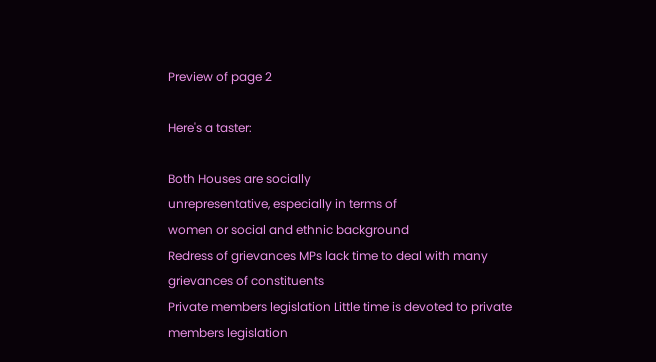Preview of page 2

Here's a taster:

Both Houses are socially
unrepresentative, especially in terms of
women or social and ethnic background
Redress of grievances MPs lack time to deal with many
grievances of constituents
Private members legislation Little time is devoted to private
members legislation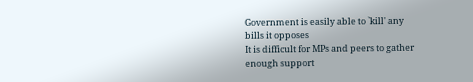Government is easily able to `kill' any
bills it opposes
It is difficult for MPs and peers to gather
enough support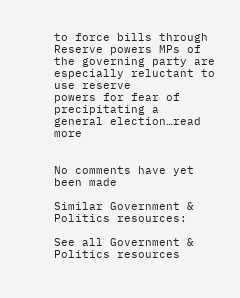to force bills through
Reserve powers MPs of the governing party are
especially reluctant to use reserve
powers for fear of precipitating a
general election…read more


No comments have yet been made

Similar Government & Politics resources:

See all Government & Politics resources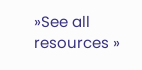»See all resources »